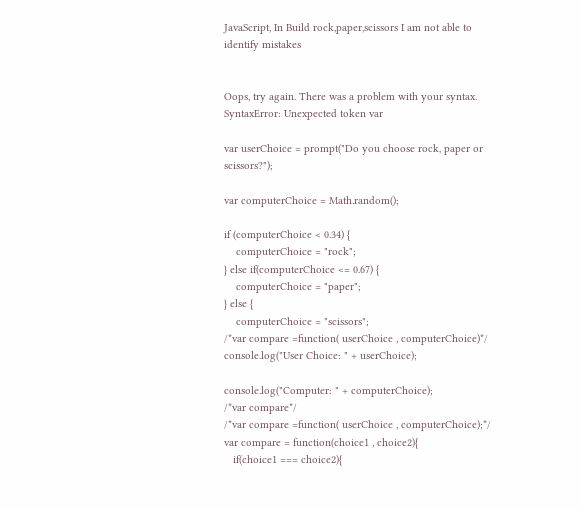JavaScript, In Build rock,paper,scissors I am not able to identify mistakes


Oops, try again. There was a problem with your syntax.
SyntaxError: Unexpected token var

var userChoice = prompt("Do you choose rock, paper or scissors?");

var computerChoice = Math.random();

if (computerChoice < 0.34) {
    computerChoice = "rock";
} else if(computerChoice <= 0.67) {
    computerChoice = "paper";
} else {
    computerChoice = "scissors";
/*var compare =function( userChoice , computerChoice)*/
console.log("User Choice: " + userChoice);

console.log("Computer: " + computerChoice);
/*var compare*/
/*var compare =function( userChoice , computerChoice);*/
var compare = function(choice1 , choice2){
   if(choice1 === choice2){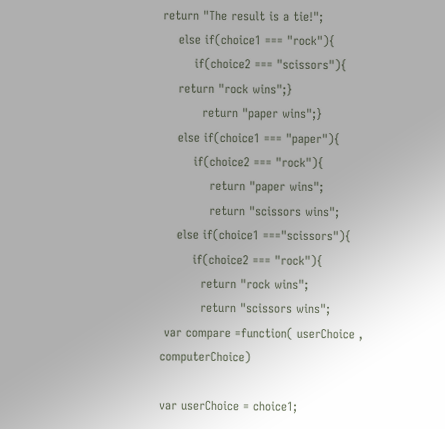return "The result is a tie!";
    else if(choice1 === "rock"){
        if(choice2 === "scissors"){
    return "rock wins";}
          return "paper wins";}
    else if(choice1 === "paper"){
        if(choice2 === "rock"){
            return "paper wins";
            return "scissors wins";
    else if(choice1 ==="scissors"){
        if(choice2 === "rock"){
          return "rock wins";
          return "scissors wins";
 var compare =function( userChoice , computerChoice)

var userChoice = choice1;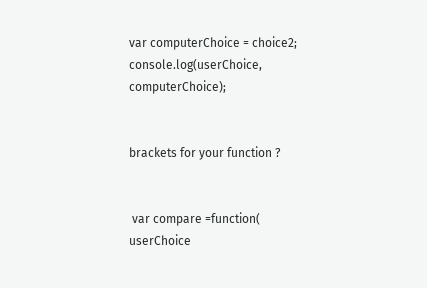var computerChoice = choice2;
console.log(userChoice, computerChoice);


brackets for your function ?


 var compare =function( userChoice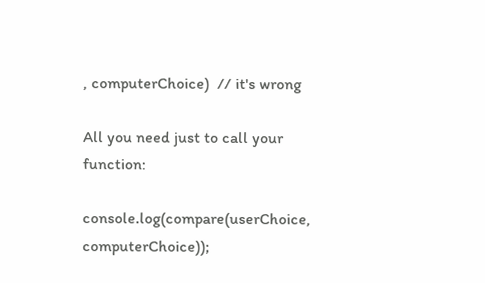, computerChoice)  // it's wrong

All you need just to call your function:

console.log(compare(userChoice, computerChoice));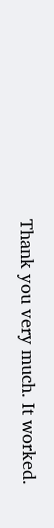Thank you very much. It worked.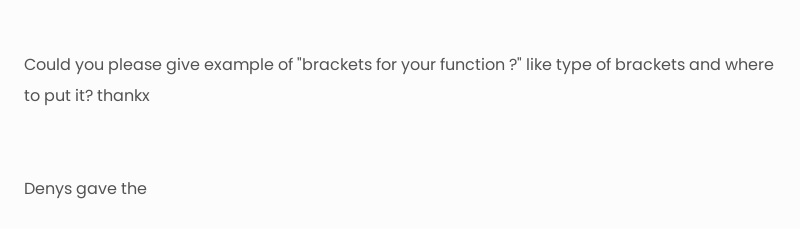Could you please give example of "brackets for your function ?" like type of brackets and where to put it? thankx


Denys gave the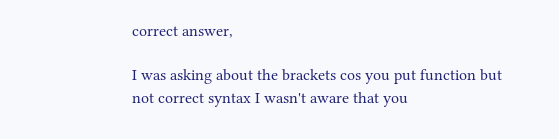correct answer,

I was asking about the brackets cos you put function but not correct syntax I wasn't aware that you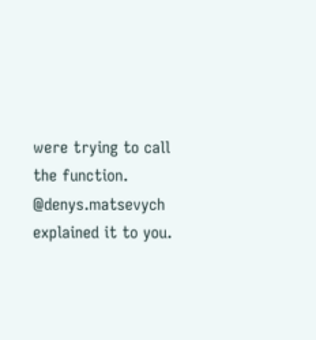were trying to call the function.
@denys.matsevych explained it to you.